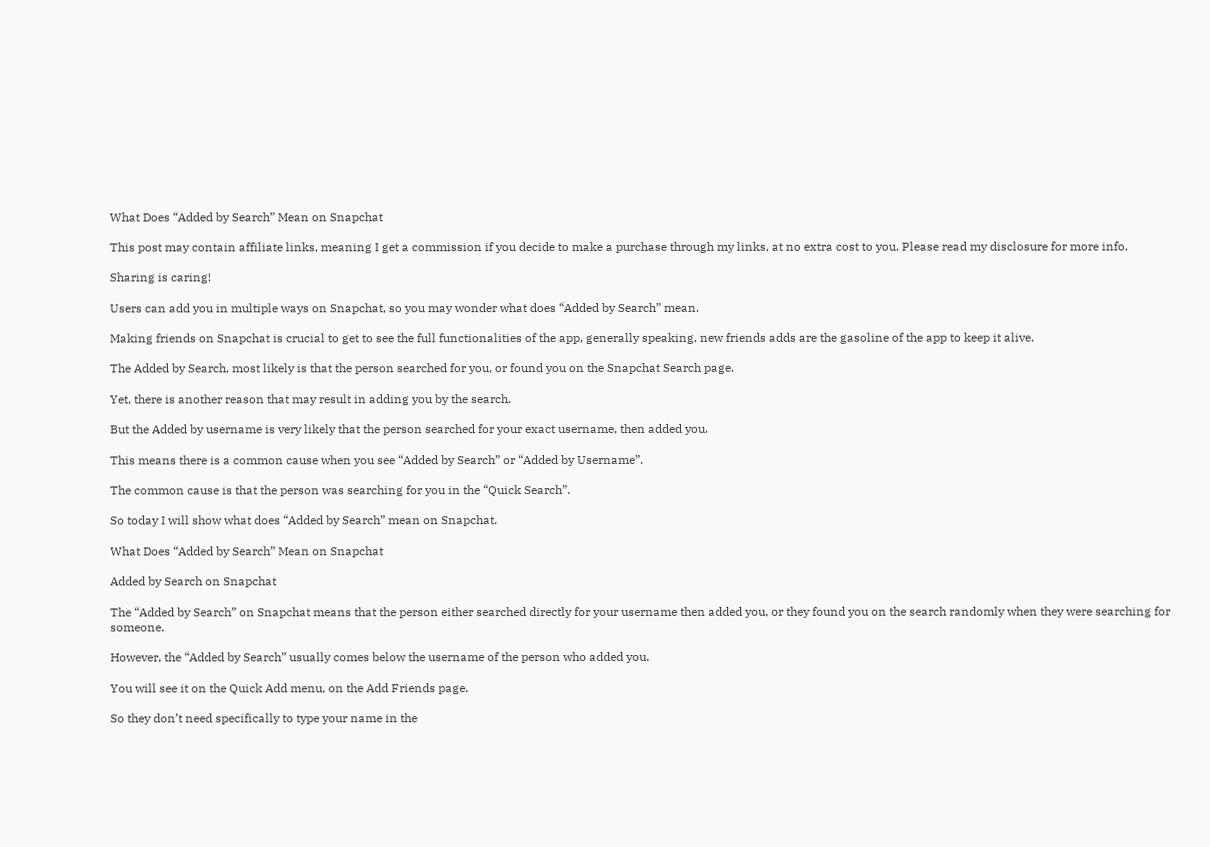What Does “Added by Search” Mean on Snapchat

This post may contain affiliate links, meaning I get a commission if you decide to make a purchase through my links, at no extra cost to you. Please read my disclosure for more info.

Sharing is caring!

Users can add you in multiple ways on Snapchat, so you may wonder what does “Added by Search” mean.

Making friends on Snapchat is crucial to get to see the full functionalities of the app, generally speaking, new friends adds are the gasoline of the app to keep it alive.

The Added by Search, most likely is that the person searched for you, or found you on the Snapchat Search page.

Yet, there is another reason that may result in adding you by the search.

But the Added by username is very likely that the person searched for your exact username, then added you.

This means there is a common cause when you see “Added by Search” or “Added by Username”.

The common cause is that the person was searching for you in the “Quick Search”.

So today I will show what does “Added by Search” mean on Snapchat.

What Does “Added by Search” Mean on Snapchat

Added by Search on Snapchat

The “Added by Search” on Snapchat means that the person either searched directly for your username then added you, or they found you on the search randomly when they were searching for someone.

However, the “Added by Search” usually comes below the username of the person who added you.

You will see it on the Quick Add menu, on the Add Friends page.

So they don’t need specifically to type your name in the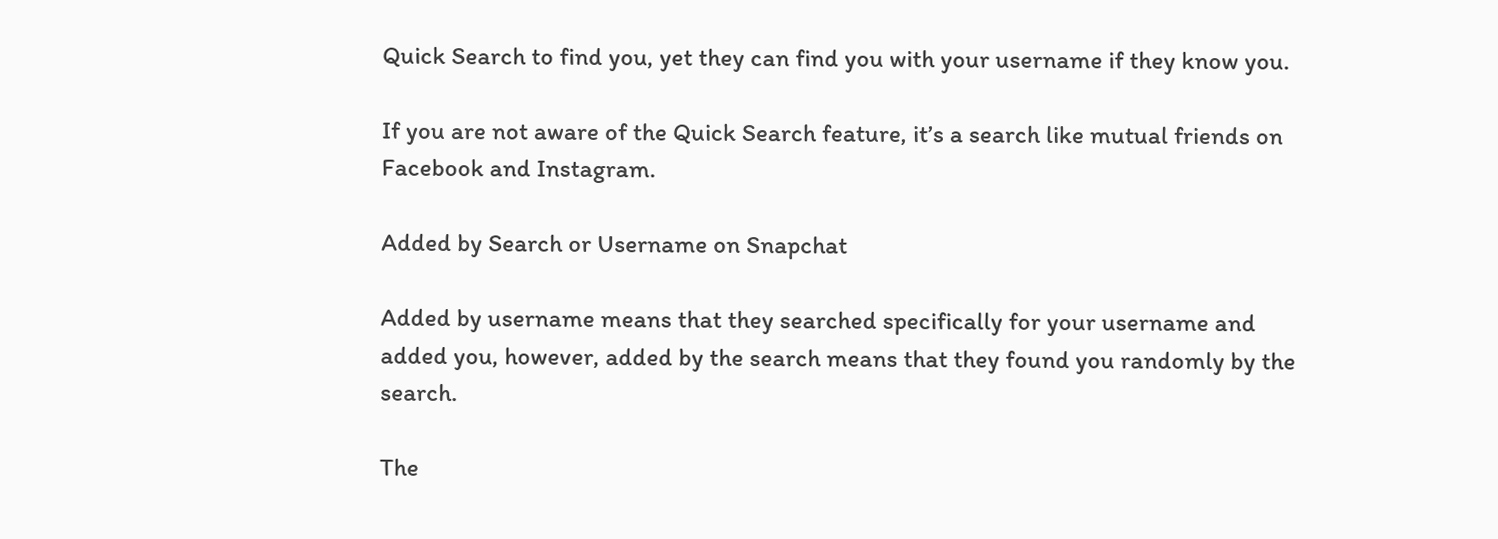Quick Search to find you, yet they can find you with your username if they know you.

If you are not aware of the Quick Search feature, it’s a search like mutual friends on Facebook and Instagram.

Added by Search or Username on Snapchat

Added by username means that they searched specifically for your username and added you, however, added by the search means that they found you randomly by the search.

The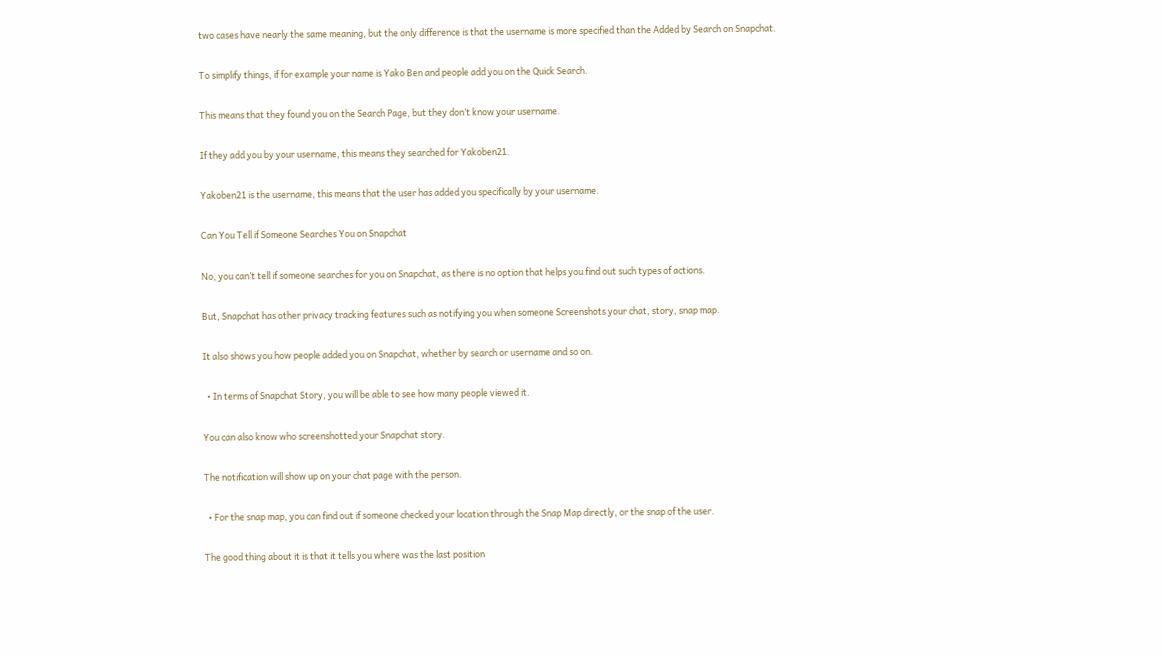two cases have nearly the same meaning, but the only difference is that the username is more specified than the Added by Search on Snapchat.

To simplify things, if for example your name is Yako Ben and people add you on the Quick Search.

This means that they found you on the Search Page, but they don’t know your username.

If they add you by your username, this means they searched for Yakoben21.

Yakoben21 is the username, this means that the user has added you specifically by your username.

Can You Tell if Someone Searches You on Snapchat

No, you can’t tell if someone searches for you on Snapchat, as there is no option that helps you find out such types of actions.

But, Snapchat has other privacy tracking features such as notifying you when someone Screenshots your chat, story, snap map.

It also shows you how people added you on Snapchat, whether by search or username and so on.

  • In terms of Snapchat Story, you will be able to see how many people viewed it.

You can also know who screenshotted your Snapchat story.

The notification will show up on your chat page with the person.

  • For the snap map, you can find out if someone checked your location through the Snap Map directly, or the snap of the user.

The good thing about it is that it tells you where was the last position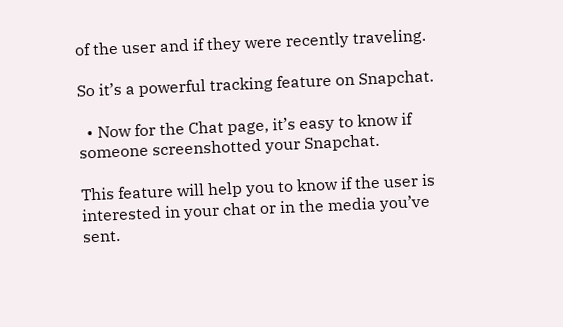of the user and if they were recently traveling.

So it’s a powerful tracking feature on Snapchat.

  • Now for the Chat page, it’s easy to know if someone screenshotted your Snapchat.

This feature will help you to know if the user is interested in your chat or in the media you’ve sent.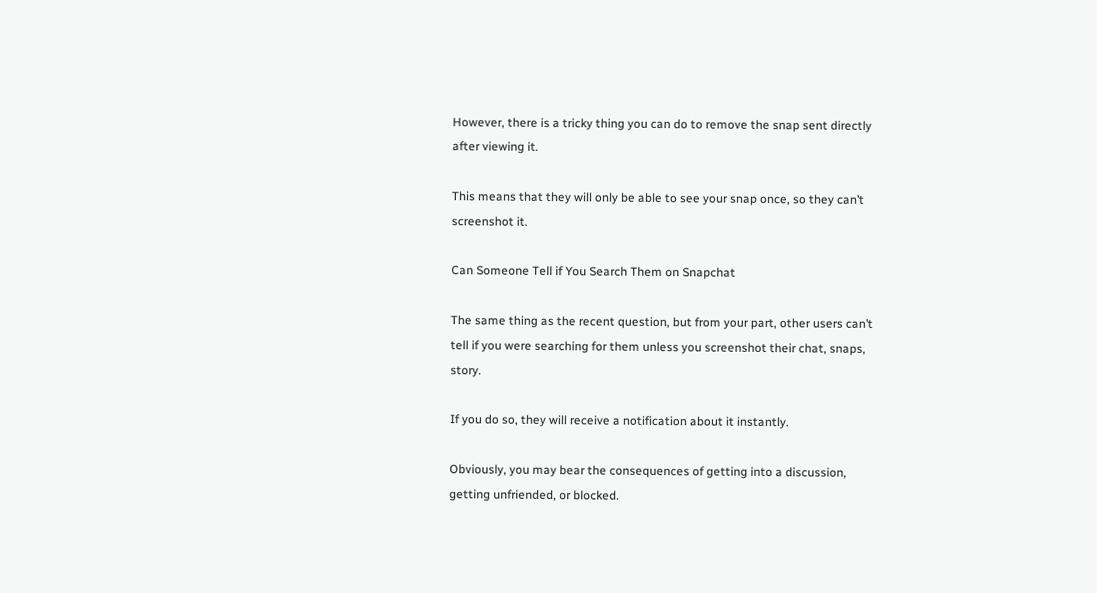However, there is a tricky thing you can do to remove the snap sent directly after viewing it.

This means that they will only be able to see your snap once, so they can’t screenshot it.

Can Someone Tell if You Search Them on Snapchat

The same thing as the recent question, but from your part, other users can’t tell if you were searching for them unless you screenshot their chat, snaps, story.

If you do so, they will receive a notification about it instantly.

Obviously, you may bear the consequences of getting into a discussion, getting unfriended, or blocked.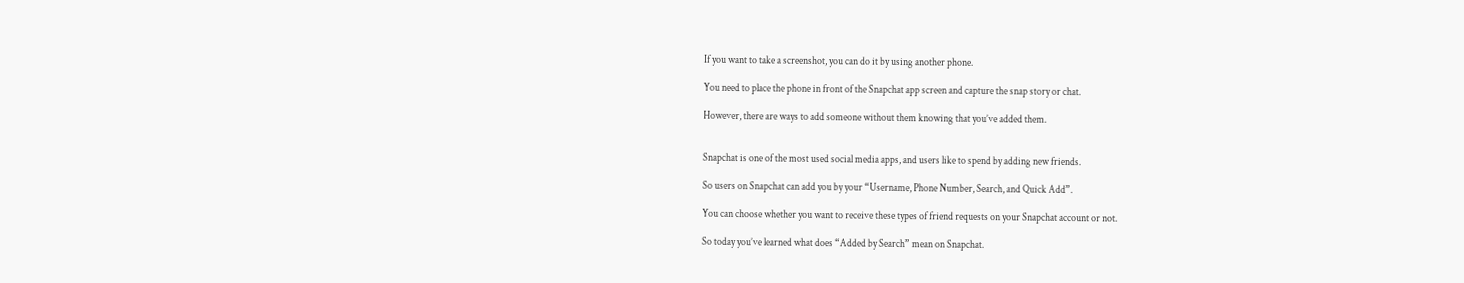If you want to take a screenshot, you can do it by using another phone.

You need to place the phone in front of the Snapchat app screen and capture the snap story or chat.

However, there are ways to add someone without them knowing that you’ve added them.


Snapchat is one of the most used social media apps, and users like to spend by adding new friends.

So users on Snapchat can add you by your “Username, Phone Number, Search, and Quick Add”.

You can choose whether you want to receive these types of friend requests on your Snapchat account or not.

So today you’ve learned what does “Added by Search” mean on Snapchat.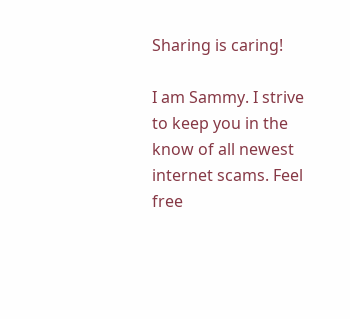Sharing is caring!

I am Sammy. I strive to keep you in the know of all newest internet scams. Feel free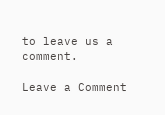to leave us a comment.

Leave a Comment